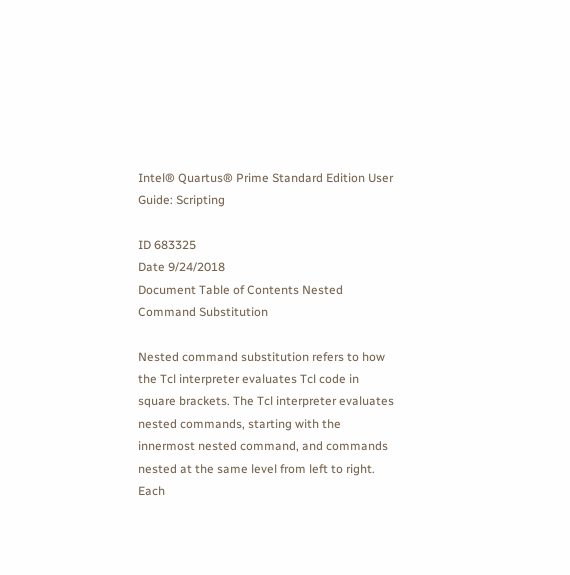Intel® Quartus® Prime Standard Edition User Guide: Scripting

ID 683325
Date 9/24/2018
Document Table of Contents Nested Command Substitution

Nested command substitution refers to how the Tcl interpreter evaluates Tcl code in square brackets. The Tcl interpreter evaluates nested commands, starting with the innermost nested command, and commands nested at the same level from left to right. Each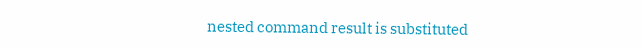nested command result is substituted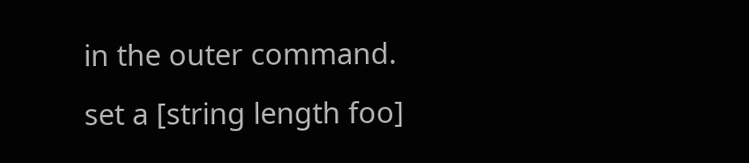in the outer command.
set a [string length foo]